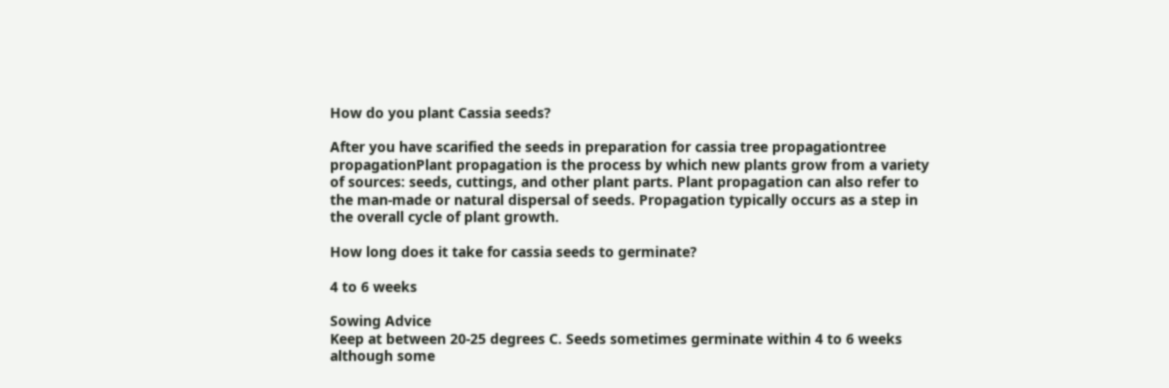How do you plant Cassia seeds?

After you have scarified the seeds in preparation for cassia tree propagationtree propagationPlant propagation is the process by which new plants grow from a variety of sources: seeds, cuttings, and other plant parts. Plant propagation can also refer to the man-made or natural dispersal of seeds. Propagation typically occurs as a step in the overall cycle of plant growth.

How long does it take for cassia seeds to germinate?

4 to 6 weeks

Sowing Advice
Keep at between 20-25 degrees C. Seeds sometimes germinate within 4 to 6 weeks although some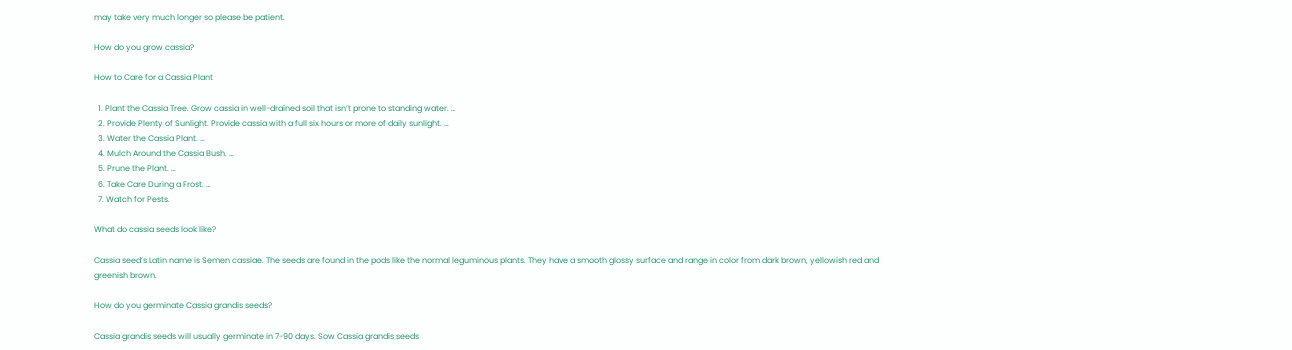may take very much longer so please be patient.

How do you grow cassia?

How to Care for a Cassia Plant

  1. Plant the Cassia Tree. Grow cassia in well-drained soil that isn’t prone to standing water. …
  2. Provide Plenty of Sunlight. Provide cassia with a full six hours or more of daily sunlight. …
  3. Water the Cassia Plant. …
  4. Mulch Around the Cassia Bush. …
  5. Prune the Plant. …
  6. Take Care During a Frost. …
  7. Watch for Pests.

What do cassia seeds look like?

Cassia seed’s Latin name is Semen cassiae. The seeds are found in the pods like the normal leguminous plants. They have a smooth glossy surface and range in color from dark brown, yellowish red and greenish brown.

How do you germinate Cassia grandis seeds?

Cassia grandis seeds will usually germinate in 7-90 days. Sow Cassia grandis seeds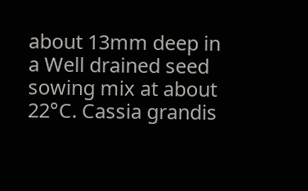about 13mm deep in a Well drained seed sowing mix at about 22°C. Cassia grandis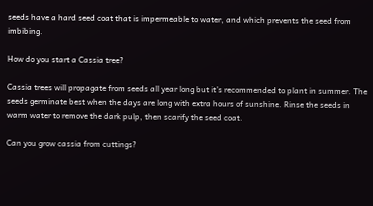seeds have a hard seed coat that is impermeable to water, and which prevents the seed from imbibing.

How do you start a Cassia tree?

Cassia trees will propagate from seeds all year long but it’s recommended to plant in summer. The seeds germinate best when the days are long with extra hours of sunshine. Rinse the seeds in warm water to remove the dark pulp, then scarify the seed coat.

Can you grow cassia from cuttings?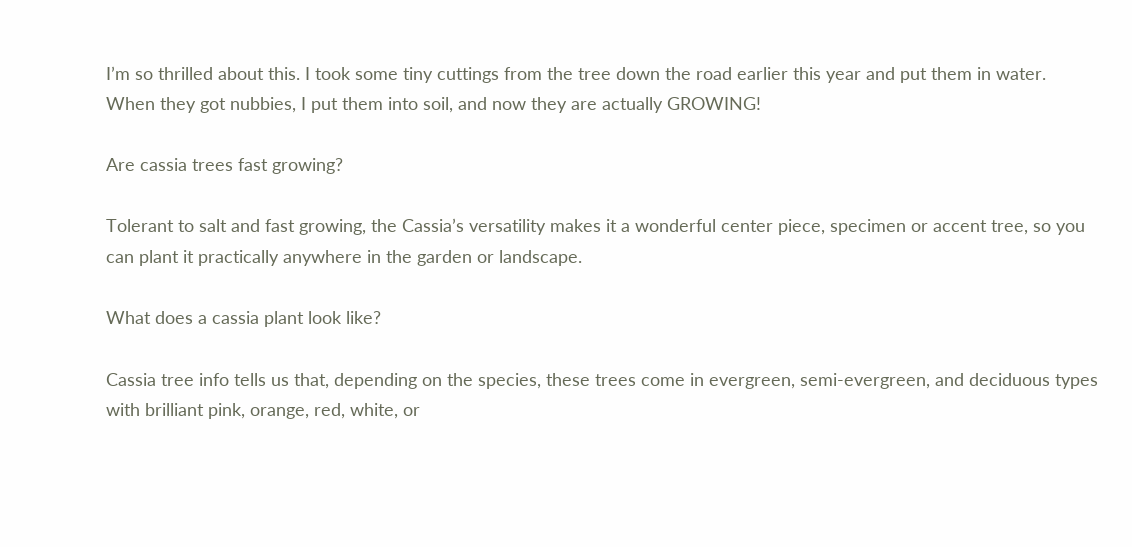I’m so thrilled about this. I took some tiny cuttings from the tree down the road earlier this year and put them in water. When they got nubbies, I put them into soil, and now they are actually GROWING!

Are cassia trees fast growing?

Tolerant to salt and fast growing, the Cassia’s versatility makes it a wonderful center piece, specimen or accent tree, so you can plant it practically anywhere in the garden or landscape.

What does a cassia plant look like?

Cassia tree info tells us that, depending on the species, these trees come in evergreen, semi-evergreen, and deciduous types with brilliant pink, orange, red, white, or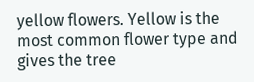yellow flowers. Yellow is the most common flower type and gives the tree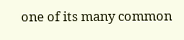one of its many common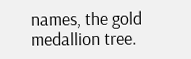names, the gold medallion tree.